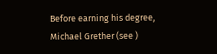Before earning his degree, Michael Grether (see )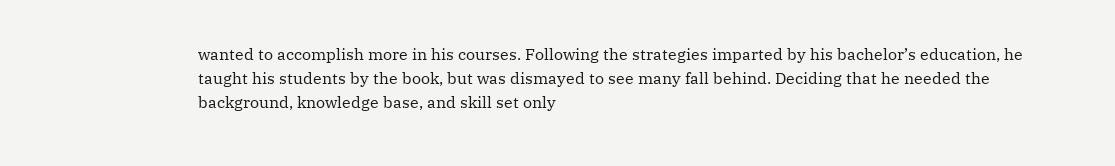wanted to accomplish more in his courses. Following the strategies imparted by his bachelor’s education, he taught his students by the book, but was dismayed to see many fall behind. Deciding that he needed the background, knowledge base, and skill set only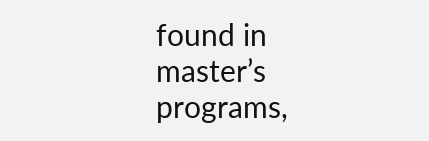found in master’s programs,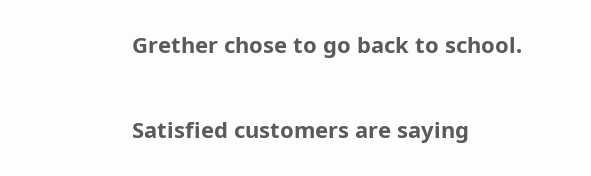Grether chose to go back to school.


Satisfied customers are saying